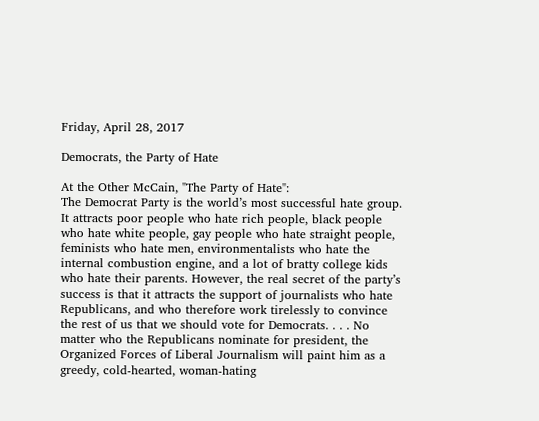Friday, April 28, 2017

Democrats, the Party of Hate

At the Other McCain, "The Party of Hate":
The Democrat Party is the world’s most successful hate group. It attracts poor people who hate rich people, black people who hate white people, gay people who hate straight people, feminists who hate men, environmentalists who hate the internal combustion engine, and a lot of bratty college kids who hate their parents. However, the real secret of the party’s success is that it attracts the support of journalists who hate Republicans, and who therefore work tirelessly to convince the rest of us that we should vote for Democrats. . . . No matter who the Republicans nominate for president, the Organized Forces of Liberal Journalism will paint him as a greedy, cold-hearted, woman-hating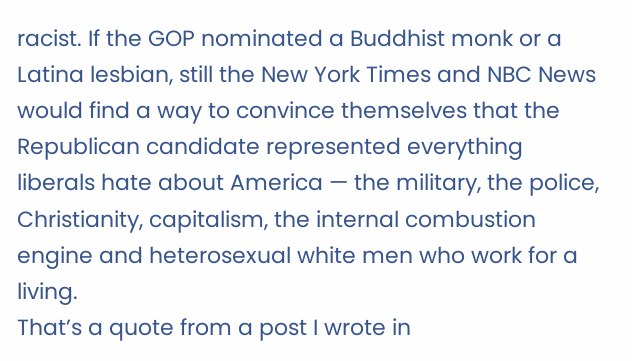racist. If the GOP nominated a Buddhist monk or a Latina lesbian, still the New York Times and NBC News would find a way to convince themselves that the Republican candidate represented everything liberals hate about America — the military, the police, Christianity, capitalism, the internal combustion engine and heterosexual white men who work for a living.
That’s a quote from a post I wrote in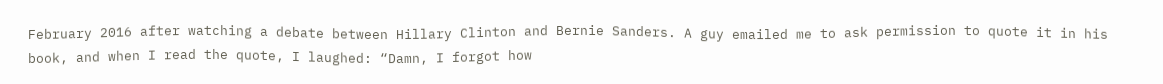February 2016 after watching a debate between Hillary Clinton and Bernie Sanders. A guy emailed me to ask permission to quote it in his book, and when I read the quote, I laughed: “Damn, I forgot how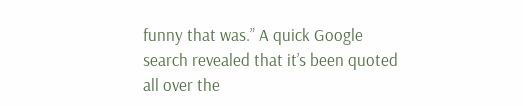funny that was.” A quick Google search revealed that it’s been quoted all over the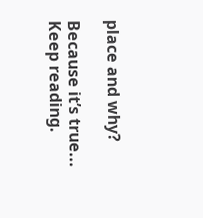place and why?

Because it’s true...
Keep reading.